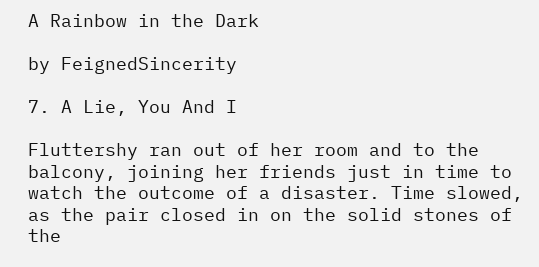A Rainbow in the Dark

by FeignedSincerity

7. A Lie, You And I

Fluttershy ran out of her room and to the balcony, joining her friends just in time to watch the outcome of a disaster. Time slowed, as the pair closed in on the solid stones of the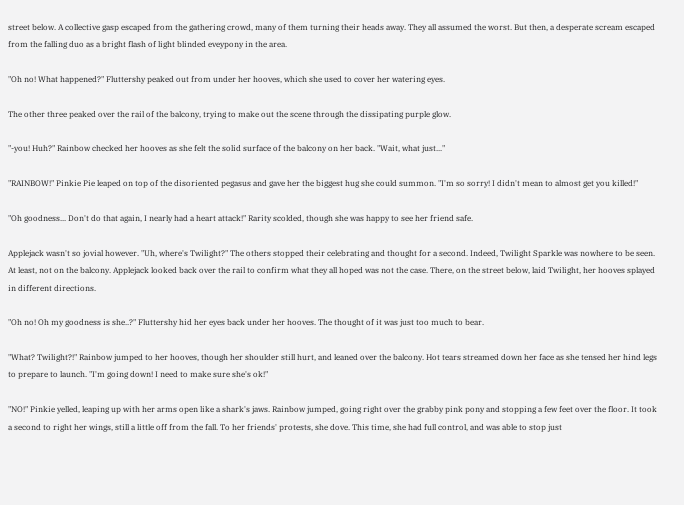street below. A collective gasp escaped from the gathering crowd, many of them turning their heads away. They all assumed the worst. But then, a desperate scream escaped from the falling duo as a bright flash of light blinded eveypony in the area.

"Oh no! What happened?" Fluttershy peaked out from under her hooves, which she used to cover her watering eyes.

The other three peaked over the rail of the balcony, trying to make out the scene through the dissipating purple glow.

"-you! Huh?" Rainbow checked her hooves as she felt the solid surface of the balcony on her back. "Wait, what just..."

"RAINBOW!" Pinkie Pie leaped on top of the disoriented pegasus and gave her the biggest hug she could summon. "I'm so sorry! I didn't mean to almost get you killed!"

"Oh goodness... Don't do that again, I nearly had a heart attack!" Rarity scolded, though she was happy to see her friend safe.

Applejack wasn't so jovial however. "Uh, where's Twilight?" The others stopped their celebrating and thought for a second. Indeed, Twilight Sparkle was nowhere to be seen. At least, not on the balcony. Applejack looked back over the rail to confirm what they all hoped was not the case. There, on the street below, laid Twilight, her hooves splayed in different directions.

"Oh no! Oh my goodness is she..?" Fluttershy hid her eyes back under her hooves. The thought of it was just too much to bear.

"What? Twilight?!" Rainbow jumped to her hooves, though her shoulder still hurt, and leaned over the balcony. Hot tears streamed down her face as she tensed her hind legs to prepare to launch. "I'm going down! I need to make sure she's ok!"

"NO!" Pinkie yelled, leaping up with her arms open like a shark's jaws. Rainbow jumped, going right over the grabby pink pony and stopping a few feet over the floor. It took a second to right her wings, still a little off from the fall. To her friends' protests, she dove. This time, she had full control, and was able to stop just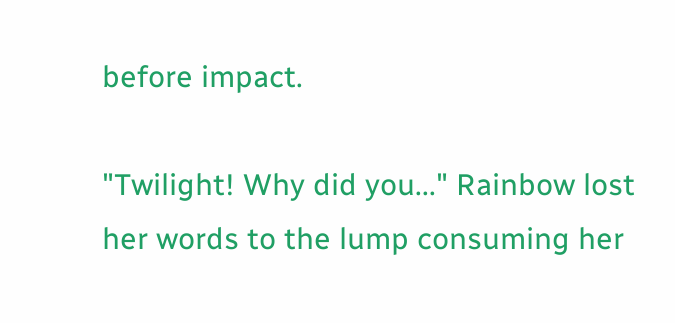before impact.

"Twilight! Why did you..." Rainbow lost her words to the lump consuming her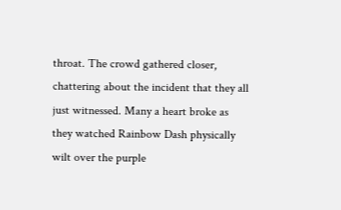throat. The crowd gathered closer, chattering about the incident that they all just witnessed. Many a heart broke as they watched Rainbow Dash physically wilt over the purple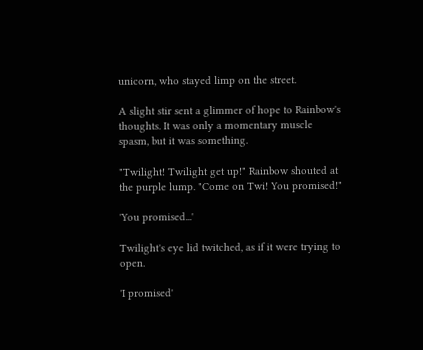unicorn, who stayed limp on the street.

A slight stir sent a glimmer of hope to Rainbow's thoughts. It was only a momentary muscle spasm, but it was something.

"Twilight! Twilight get up!" Rainbow shouted at the purple lump. "Come on Twi! You promised!"

'You promised...'

Twilight's eye lid twitched, as if it were trying to open.

'I promised'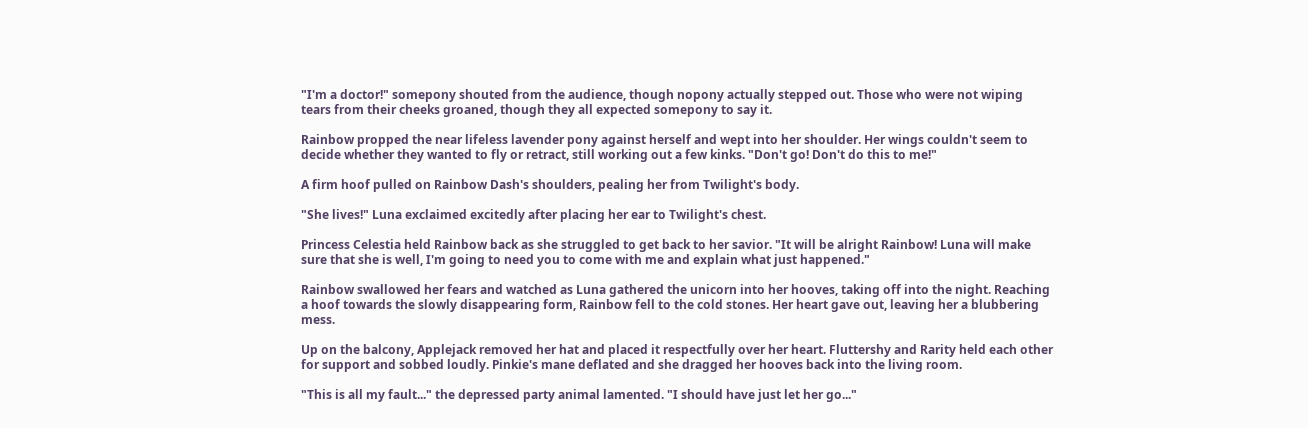"I'm a doctor!" somepony shouted from the audience, though nopony actually stepped out. Those who were not wiping tears from their cheeks groaned, though they all expected somepony to say it.

Rainbow propped the near lifeless lavender pony against herself and wept into her shoulder. Her wings couldn't seem to decide whether they wanted to fly or retract, still working out a few kinks. "Don't go! Don't do this to me!"

A firm hoof pulled on Rainbow Dash's shoulders, pealing her from Twilight's body.

"She lives!" Luna exclaimed excitedly after placing her ear to Twilight's chest.

Princess Celestia held Rainbow back as she struggled to get back to her savior. "It will be alright Rainbow! Luna will make sure that she is well, I'm going to need you to come with me and explain what just happened."

Rainbow swallowed her fears and watched as Luna gathered the unicorn into her hooves, taking off into the night. Reaching a hoof towards the slowly disappearing form, Rainbow fell to the cold stones. Her heart gave out, leaving her a blubbering mess.

Up on the balcony, Applejack removed her hat and placed it respectfully over her heart. Fluttershy and Rarity held each other for support and sobbed loudly. Pinkie's mane deflated and she dragged her hooves back into the living room.

"This is all my fault..." the depressed party animal lamented. "I should have just let her go..."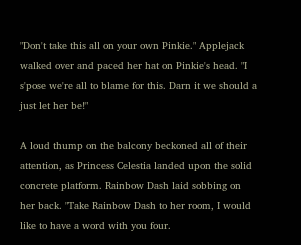"Don't take this all on your own Pinkie." Applejack walked over and paced her hat on Pinkie's head. "I s'pose we're all to blame for this. Darn it we should a just let her be!"

A loud thump on the balcony beckoned all of their attention, as Princess Celestia landed upon the solid concrete platform. Rainbow Dash laid sobbing on her back. "Take Rainbow Dash to her room, I would like to have a word with you four.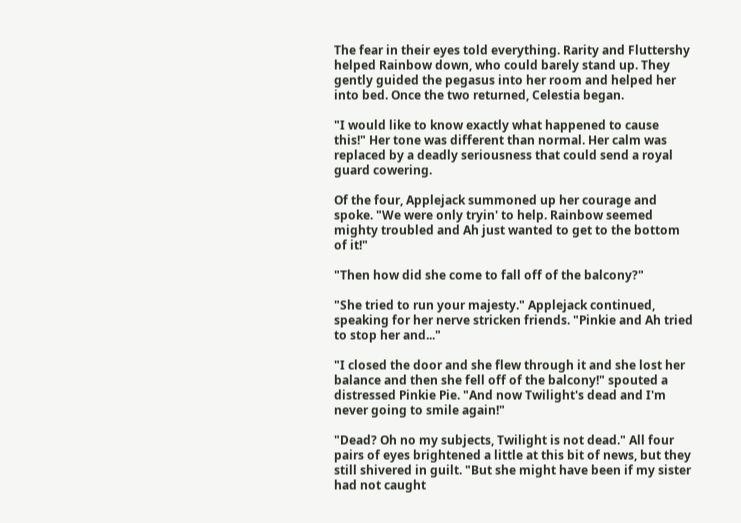The fear in their eyes told everything. Rarity and Fluttershy helped Rainbow down, who could barely stand up. They gently guided the pegasus into her room and helped her into bed. Once the two returned, Celestia began.

"I would like to know exactly what happened to cause this!" Her tone was different than normal. Her calm was replaced by a deadly seriousness that could send a royal guard cowering.

Of the four, Applejack summoned up her courage and spoke. "We were only tryin' to help. Rainbow seemed mighty troubled and Ah just wanted to get to the bottom of it!"

"Then how did she come to fall off of the balcony?"

"She tried to run your majesty." Applejack continued, speaking for her nerve stricken friends. "Pinkie and Ah tried to stop her and..."

"I closed the door and she flew through it and she lost her balance and then she fell off of the balcony!" spouted a distressed Pinkie Pie. "And now Twilight's dead and I'm never going to smile again!"

"Dead? Oh no my subjects, Twilight is not dead." All four pairs of eyes brightened a little at this bit of news, but they still shivered in guilt. "But she might have been if my sister had not caught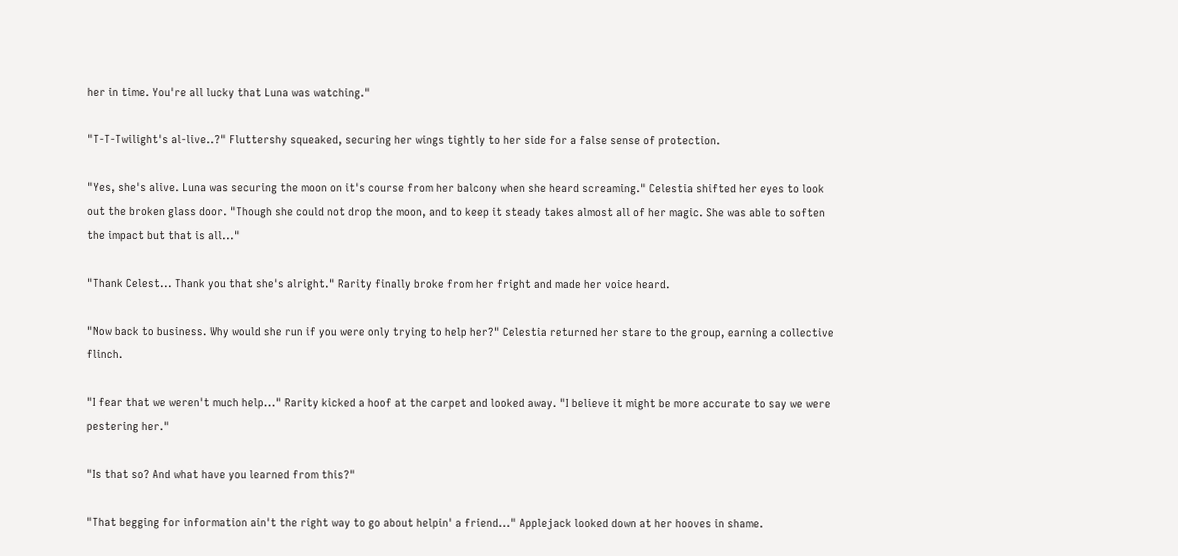her in time. You're all lucky that Luna was watching."

"T-T-Twilight's al-live..?" Fluttershy squeaked, securing her wings tightly to her side for a false sense of protection.

"Yes, she's alive. Luna was securing the moon on it's course from her balcony when she heard screaming." Celestia shifted her eyes to look out the broken glass door. "Though she could not drop the moon, and to keep it steady takes almost all of her magic. She was able to soften the impact but that is all..."

"Thank Celest... Thank you that she's alright." Rarity finally broke from her fright and made her voice heard.

"Now back to business. Why would she run if you were only trying to help her?" Celestia returned her stare to the group, earning a collective flinch.

"I fear that we weren't much help..." Rarity kicked a hoof at the carpet and looked away. "I believe it might be more accurate to say we were pestering her."

"Is that so? And what have you learned from this?"

"That begging for information ain't the right way to go about helpin' a friend..." Applejack looked down at her hooves in shame.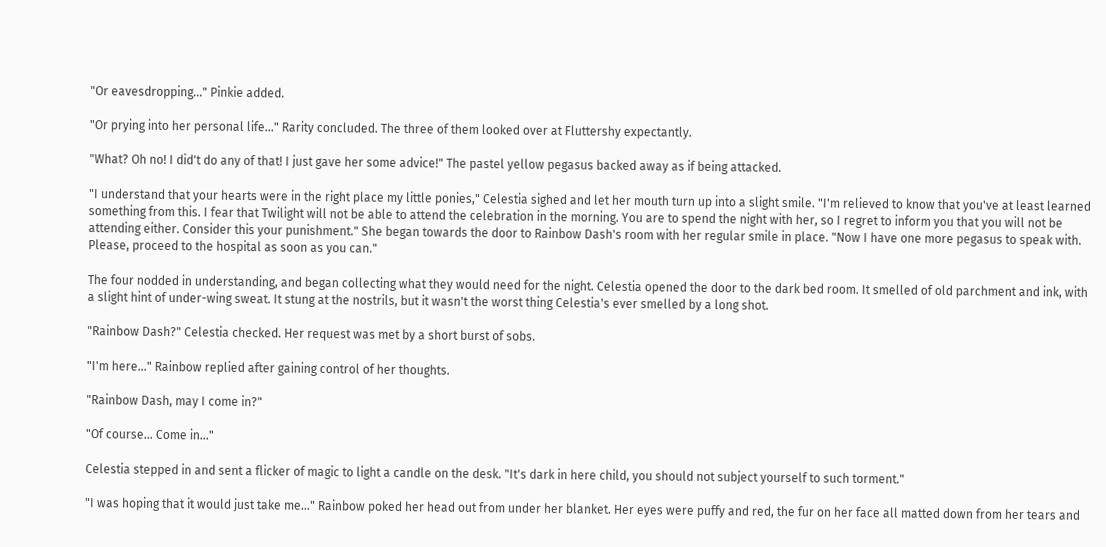"Or eavesdropping..." Pinkie added.

"Or prying into her personal life..." Rarity concluded. The three of them looked over at Fluttershy expectantly.

"What? Oh no! I did't do any of that! I just gave her some advice!" The pastel yellow pegasus backed away as if being attacked.

"I understand that your hearts were in the right place my little ponies," Celestia sighed and let her mouth turn up into a slight smile. "I'm relieved to know that you've at least learned something from this. I fear that Twilight will not be able to attend the celebration in the morning. You are to spend the night with her, so I regret to inform you that you will not be attending either. Consider this your punishment." She began towards the door to Rainbow Dash's room with her regular smile in place. "Now I have one more pegasus to speak with. Please, proceed to the hospital as soon as you can."

The four nodded in understanding, and began collecting what they would need for the night. Celestia opened the door to the dark bed room. It smelled of old parchment and ink, with a slight hint of under-wing sweat. It stung at the nostrils, but it wasn't the worst thing Celestia's ever smelled by a long shot.

"Rainbow Dash?" Celestia checked. Her request was met by a short burst of sobs.

"I'm here..." Rainbow replied after gaining control of her thoughts.

"Rainbow Dash, may I come in?"

"Of course... Come in..."

Celestia stepped in and sent a flicker of magic to light a candle on the desk. "It's dark in here child, you should not subject yourself to such torment."

"I was hoping that it would just take me..." Rainbow poked her head out from under her blanket. Her eyes were puffy and red, the fur on her face all matted down from her tears and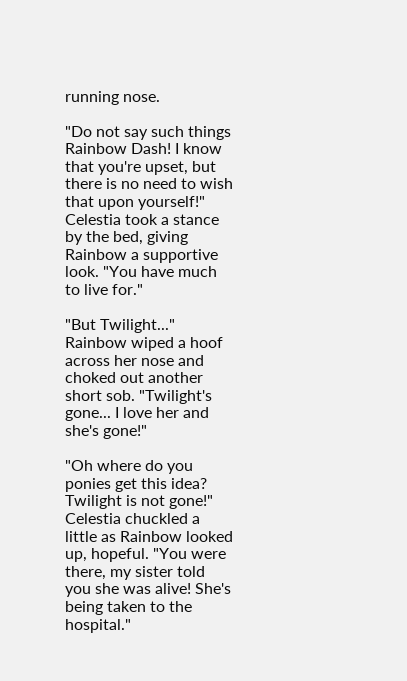running nose.

"Do not say such things Rainbow Dash! I know that you're upset, but there is no need to wish that upon yourself!" Celestia took a stance by the bed, giving Rainbow a supportive look. "You have much to live for."

"But Twilight..." Rainbow wiped a hoof across her nose and choked out another short sob. "Twilight's gone... I love her and she's gone!"

"Oh where do you ponies get this idea? Twilight is not gone!" Celestia chuckled a little as Rainbow looked up, hopeful. "You were there, my sister told you she was alive! She's being taken to the hospital."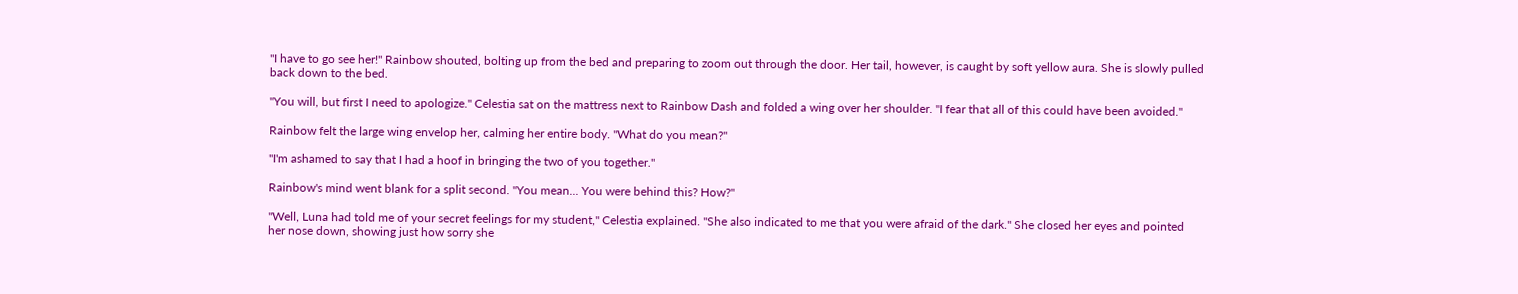"I have to go see her!" Rainbow shouted, bolting up from the bed and preparing to zoom out through the door. Her tail, however, is caught by soft yellow aura. She is slowly pulled back down to the bed.

"You will, but first I need to apologize." Celestia sat on the mattress next to Rainbow Dash and folded a wing over her shoulder. "I fear that all of this could have been avoided."

Rainbow felt the large wing envelop her, calming her entire body. "What do you mean?"

"I'm ashamed to say that I had a hoof in bringing the two of you together."

Rainbow's mind went blank for a split second. "You mean... You were behind this? How?"

"Well, Luna had told me of your secret feelings for my student," Celestia explained. "She also indicated to me that you were afraid of the dark." She closed her eyes and pointed her nose down, showing just how sorry she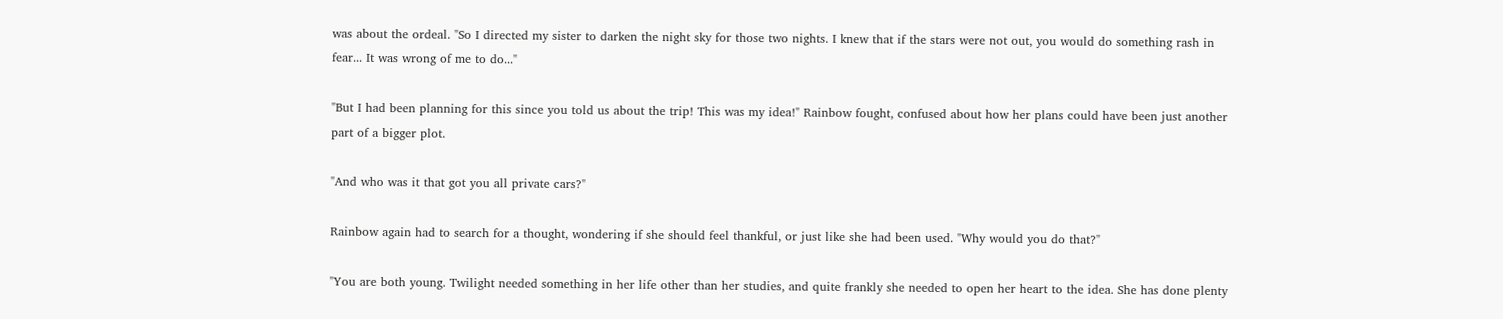was about the ordeal. "So I directed my sister to darken the night sky for those two nights. I knew that if the stars were not out, you would do something rash in fear... It was wrong of me to do..."

"But I had been planning for this since you told us about the trip! This was my idea!" Rainbow fought, confused about how her plans could have been just another part of a bigger plot.

"And who was it that got you all private cars?"

Rainbow again had to search for a thought, wondering if she should feel thankful, or just like she had been used. "Why would you do that?"

"You are both young. Twilight needed something in her life other than her studies, and quite frankly she needed to open her heart to the idea. She has done plenty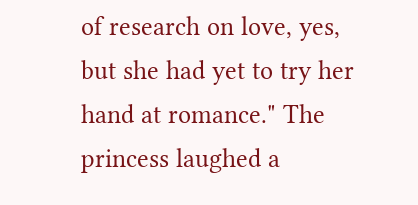of research on love, yes, but she had yet to try her hand at romance." The princess laughed a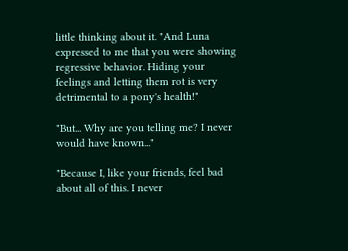little thinking about it. "And Luna expressed to me that you were showing regressive behavior. Hiding your feelings and letting them rot is very detrimental to a pony's health!"

"But... Why are you telling me? I never would have known..."

"Because I, like your friends, feel bad about all of this. I never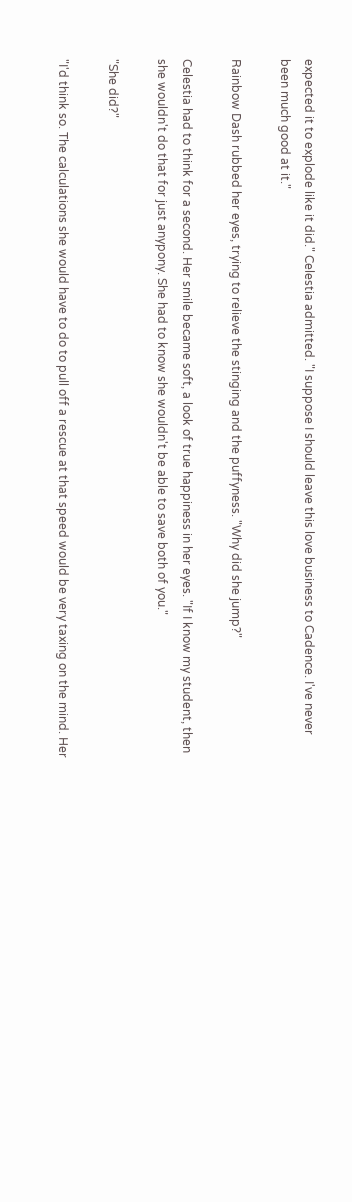expected it to explode like it did." Celestia admitted. "I suppose I should leave this love business to Cadence. I've never been much good at it."

Rainbow Dash rubbed her eyes, trying to relieve the stinging and the puffyness. "Why did she jump?"

Celestia had to think for a second. Her smile became soft, a look of true happiness in her eyes. "If I know my student, then she wouldn't do that for just anypony. She had to know she wouldn't be able to save both of you."

"She did?"

"I'd think so. The calculations she would have to do to pull off a rescue at that speed would be very taxing on the mind. Her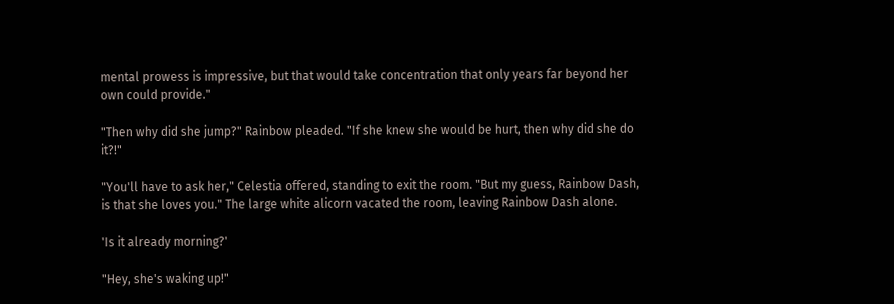mental prowess is impressive, but that would take concentration that only years far beyond her own could provide."

"Then why did she jump?" Rainbow pleaded. "If she knew she would be hurt, then why did she do it?!"

"You'll have to ask her," Celestia offered, standing to exit the room. "But my guess, Rainbow Dash, is that she loves you." The large white alicorn vacated the room, leaving Rainbow Dash alone.

'Is it already morning?'

"Hey, she's waking up!"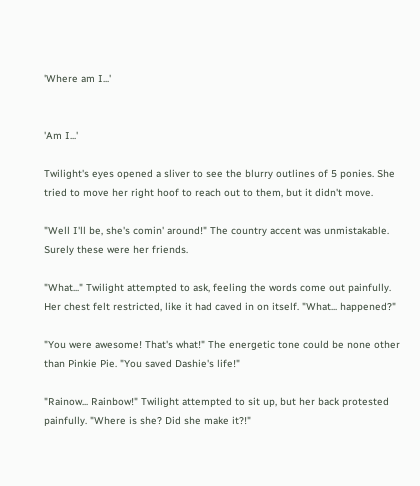'Where am I...'


'Am I...'

Twilight's eyes opened a sliver to see the blurry outlines of 5 ponies. She tried to move her right hoof to reach out to them, but it didn't move.

"Well I'll be, she's comin' around!" The country accent was unmistakable. Surely these were her friends.

"What..." Twilight attempted to ask, feeling the words come out painfully. Her chest felt restricted, like it had caved in on itself. "What... happened?"

"You were awesome! That's what!" The energetic tone could be none other than Pinkie Pie. "You saved Dashie's life!"

"Rainow... Rainbow!" Twilight attempted to sit up, but her back protested painfully. "Where is she? Did she make it?!"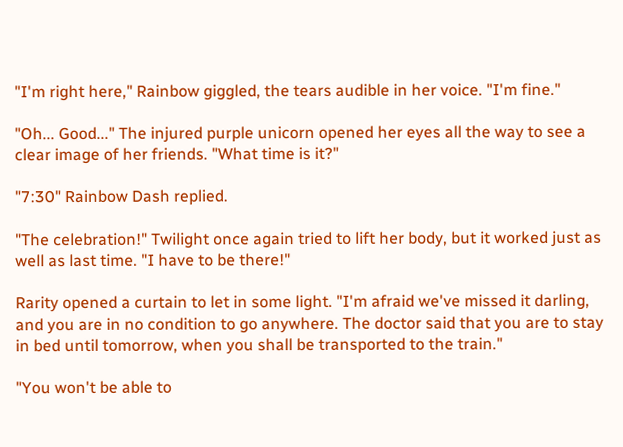"I'm right here," Rainbow giggled, the tears audible in her voice. "I'm fine."

"Oh... Good..." The injured purple unicorn opened her eyes all the way to see a clear image of her friends. "What time is it?"

"7:30" Rainbow Dash replied.

"The celebration!" Twilight once again tried to lift her body, but it worked just as well as last time. "I have to be there!"

Rarity opened a curtain to let in some light. "I'm afraid we've missed it darling, and you are in no condition to go anywhere. The doctor said that you are to stay in bed until tomorrow, when you shall be transported to the train."

"You won't be able to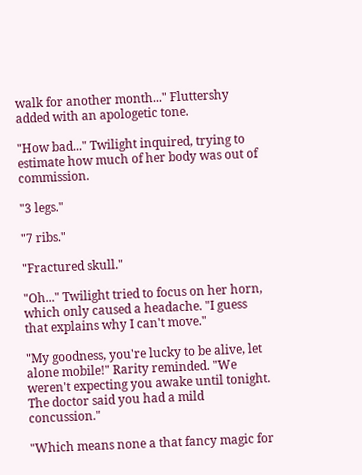walk for another month..." Fluttershy added with an apologetic tone.

"How bad..." Twilight inquired, trying to estimate how much of her body was out of commission.

"3 legs."

"7 ribs."

"Fractured skull."

"Oh..." Twilight tried to focus on her horn, which only caused a headache. "I guess that explains why I can't move."

"My goodness, you're lucky to be alive, let alone mobile!" Rarity reminded. "We weren't expecting you awake until tonight. The doctor said you had a mild concussion."

"Which means none a that fancy magic for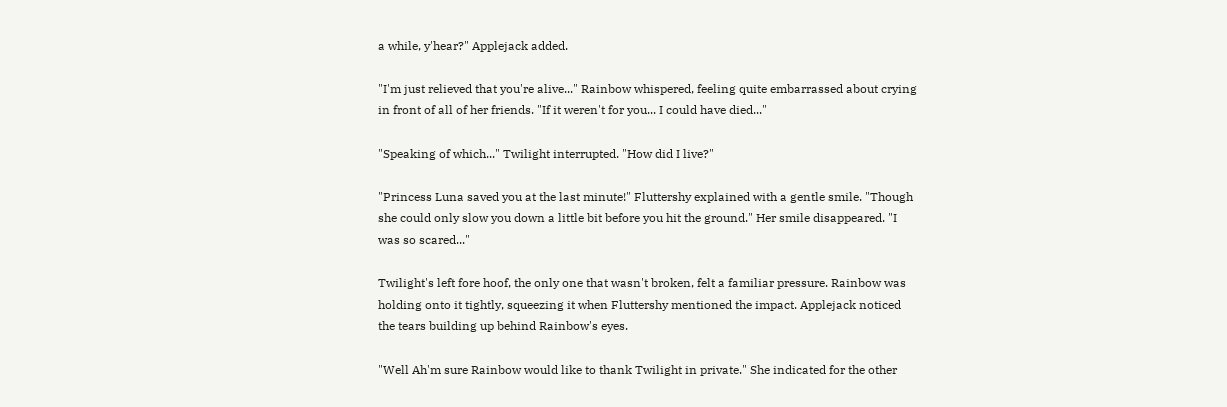a while, y'hear?" Applejack added.

"I'm just relieved that you're alive..." Rainbow whispered, feeling quite embarrassed about crying in front of all of her friends. "If it weren't for you... I could have died..."

"Speaking of which..." Twilight interrupted. "How did I live?"

"Princess Luna saved you at the last minute!" Fluttershy explained with a gentle smile. "Though she could only slow you down a little bit before you hit the ground." Her smile disappeared. "I was so scared..."

Twilight's left fore hoof, the only one that wasn't broken, felt a familiar pressure. Rainbow was holding onto it tightly, squeezing it when Fluttershy mentioned the impact. Applejack noticed the tears building up behind Rainbow's eyes.

"Well Ah'm sure Rainbow would like to thank Twilight in private." She indicated for the other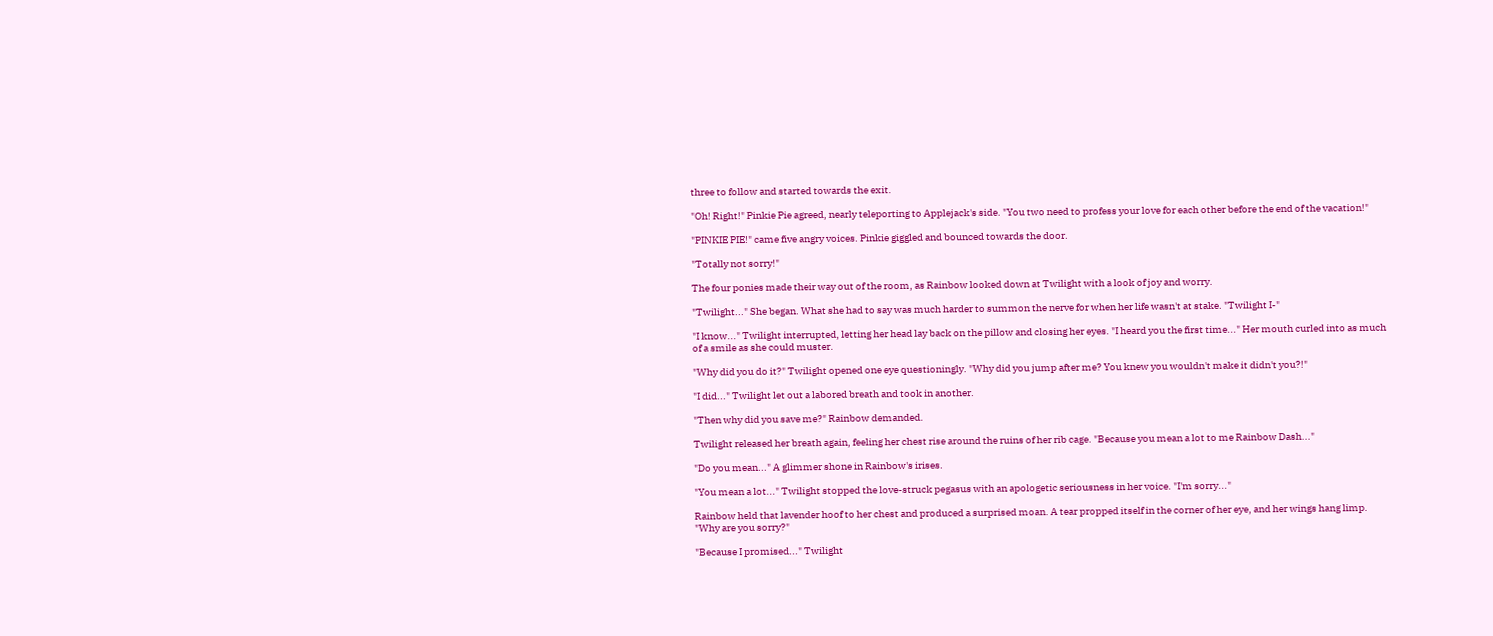three to follow and started towards the exit.

"Oh! Right!" Pinkie Pie agreed, nearly teleporting to Applejack's side. "You two need to profess your love for each other before the end of the vacation!"

"PINKIE PIE!" came five angry voices. Pinkie giggled and bounced towards the door.

"Totally not sorry!"

The four ponies made their way out of the room, as Rainbow looked down at Twilight with a look of joy and worry.

"Twilight..." She began. What she had to say was much harder to summon the nerve for when her life wasn't at stake. "Twilight I-"

"I know..." Twilight interrupted, letting her head lay back on the pillow and closing her eyes. "I heard you the first time..." Her mouth curled into as much of a smile as she could muster.

"Why did you do it?" Twilight opened one eye questioningly. "Why did you jump after me? You knew you wouldn't make it didn't you?!"

"I did..." Twilight let out a labored breath and took in another.

"Then why did you save me?" Rainbow demanded.

Twilight released her breath again, feeling her chest rise around the ruins of her rib cage. "Because you mean a lot to me Rainbow Dash..."

"Do you mean..." A glimmer shone in Rainbow's irises.

"You mean a lot..." Twilight stopped the love-struck pegasus with an apologetic seriousness in her voice. "I'm sorry..."

Rainbow held that lavender hoof to her chest and produced a surprised moan. A tear propped itself in the corner of her eye, and her wings hang limp. "Why are you sorry?"

"Because I promised..." Twilight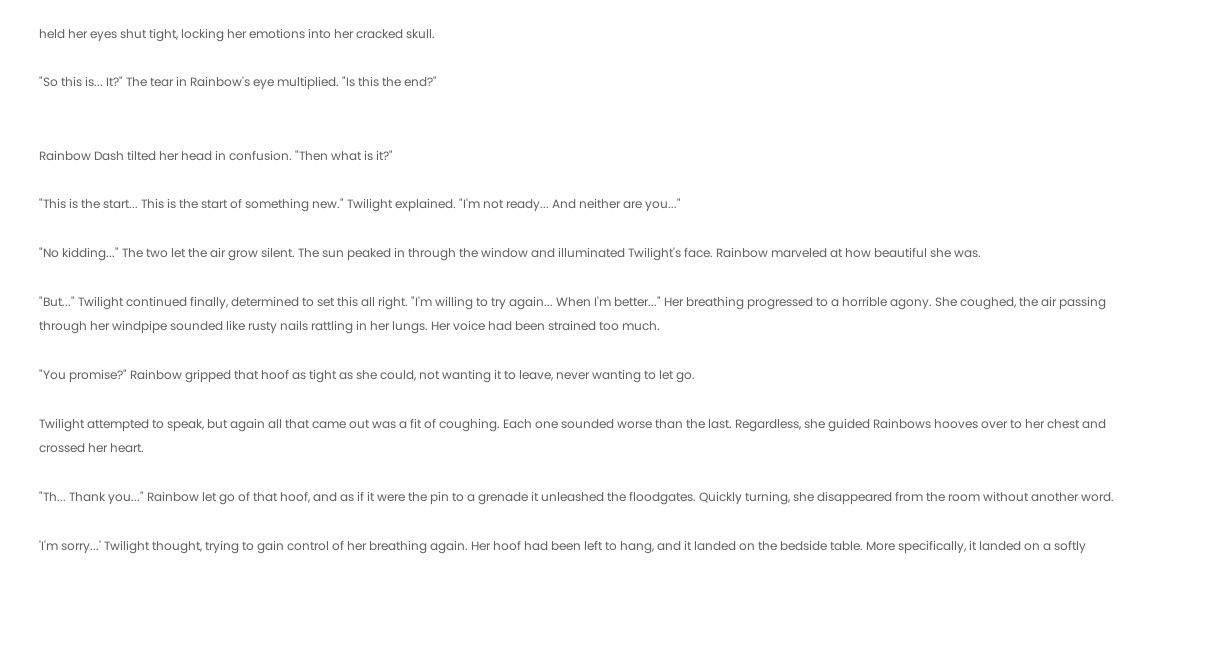held her eyes shut tight, locking her emotions into her cracked skull.

"So this is... It?" The tear in Rainbow's eye multiplied. "Is this the end?"


Rainbow Dash tilted her head in confusion. "Then what is it?"

"This is the start... This is the start of something new." Twilight explained. "I'm not ready... And neither are you..."

"No kidding..." The two let the air grow silent. The sun peaked in through the window and illuminated Twilight's face. Rainbow marveled at how beautiful she was.

"But..." Twilight continued finally, determined to set this all right. "I'm willing to try again... When I'm better..." Her breathing progressed to a horrible agony. She coughed, the air passing through her windpipe sounded like rusty nails rattling in her lungs. Her voice had been strained too much.

"You promise?" Rainbow gripped that hoof as tight as she could, not wanting it to leave, never wanting to let go.

Twilight attempted to speak, but again all that came out was a fit of coughing. Each one sounded worse than the last. Regardless, she guided Rainbows hooves over to her chest and crossed her heart.

"Th... Thank you..." Rainbow let go of that hoof, and as if it were the pin to a grenade it unleashed the floodgates. Quickly turning, she disappeared from the room without another word.

'I'm sorry...' Twilight thought, trying to gain control of her breathing again. Her hoof had been left to hang, and it landed on the bedside table. More specifically, it landed on a softly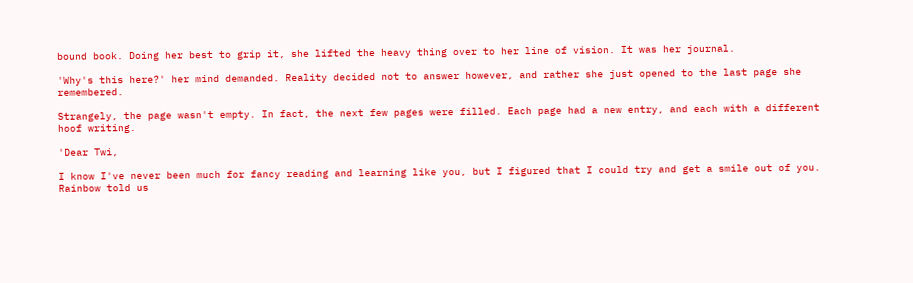bound book. Doing her best to grip it, she lifted the heavy thing over to her line of vision. It was her journal.

'Why's this here?' her mind demanded. Reality decided not to answer however, and rather she just opened to the last page she remembered.

Strangely, the page wasn't empty. In fact, the next few pages were filled. Each page had a new entry, and each with a different hoof writing.

'Dear Twi,

I know I've never been much for fancy reading and learning like you, but I figured that I could try and get a smile out of you. Rainbow told us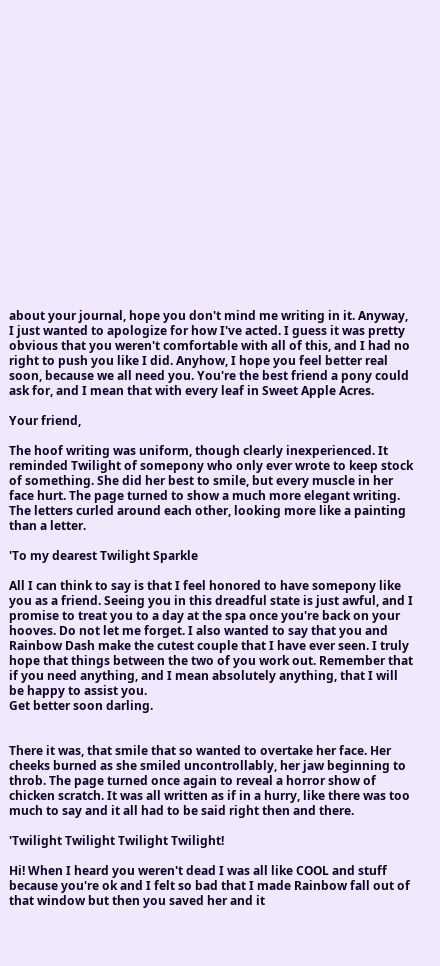about your journal, hope you don't mind me writing in it. Anyway, I just wanted to apologize for how I've acted. I guess it was pretty obvious that you weren't comfortable with all of this, and I had no right to push you like I did. Anyhow, I hope you feel better real soon, because we all need you. You're the best friend a pony could ask for, and I mean that with every leaf in Sweet Apple Acres.

Your friend,

The hoof writing was uniform, though clearly inexperienced. It reminded Twilight of somepony who only ever wrote to keep stock of something. She did her best to smile, but every muscle in her face hurt. The page turned to show a much more elegant writing. The letters curled around each other, looking more like a painting than a letter.

'To my dearest Twilight Sparkle

All I can think to say is that I feel honored to have somepony like you as a friend. Seeing you in this dreadful state is just awful, and I promise to treat you to a day at the spa once you're back on your hooves. Do not let me forget. I also wanted to say that you and Rainbow Dash make the cutest couple that I have ever seen. I truly hope that things between the two of you work out. Remember that if you need anything, and I mean absolutely anything, that I will be happy to assist you.
Get better soon darling.


There it was, that smile that so wanted to overtake her face. Her cheeks burned as she smiled uncontrollably, her jaw beginning to throb. The page turned once again to reveal a horror show of chicken scratch. It was all written as if in a hurry, like there was too much to say and it all had to be said right then and there.

'Twilight Twilight Twilight Twilight!

Hi! When I heard you weren't dead I was all like COOL and stuff because you're ok and I felt so bad that I made Rainbow fall out of that window but then you saved her and it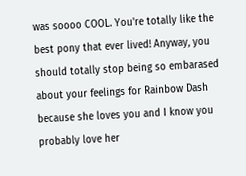was soooo COOL. You're totally like the best pony that ever lived! Anyway, you should totally stop being so embarased about your feelings for Rainbow Dash because she loves you and I know you probably love her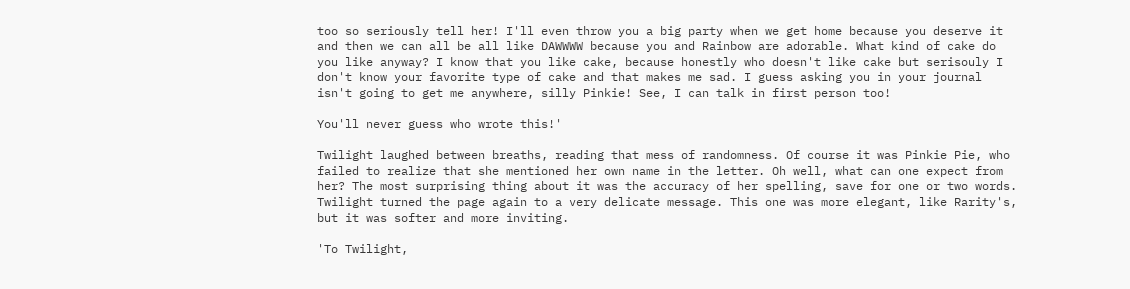too so seriously tell her! I'll even throw you a big party when we get home because you deserve it and then we can all be all like DAWWWW because you and Rainbow are adorable. What kind of cake do you like anyway? I know that you like cake, because honestly who doesn't like cake but serisouly I don't know your favorite type of cake and that makes me sad. I guess asking you in your journal isn't going to get me anywhere, silly Pinkie! See, I can talk in first person too!

You'll never guess who wrote this!'

Twilight laughed between breaths, reading that mess of randomness. Of course it was Pinkie Pie, who failed to realize that she mentioned her own name in the letter. Oh well, what can one expect from her? The most surprising thing about it was the accuracy of her spelling, save for one or two words. Twilight turned the page again to a very delicate message. This one was more elegant, like Rarity's, but it was softer and more inviting.

'To Twilight,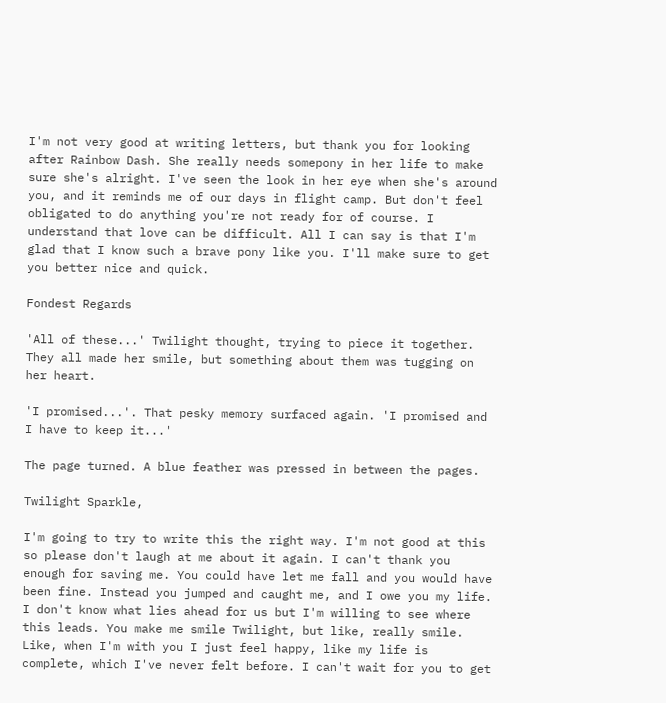I'm not very good at writing letters, but thank you for looking after Rainbow Dash. She really needs somepony in her life to make sure she's alright. I've seen the look in her eye when she's around you, and it reminds me of our days in flight camp. But don't feel obligated to do anything you're not ready for of course. I understand that love can be difficult. All I can say is that I'm glad that I know such a brave pony like you. I'll make sure to get you better nice and quick.

Fondest Regards

'All of these...' Twilight thought, trying to piece it together. They all made her smile, but something about them was tugging on her heart.

'I promised...'. That pesky memory surfaced again. 'I promised and I have to keep it...'

The page turned. A blue feather was pressed in between the pages.

Twilight Sparkle,

I'm going to try to write this the right way. I'm not good at this so please don't laugh at me about it again. I can't thank you enough for saving me. You could have let me fall and you would have been fine. Instead you jumped and caught me, and I owe you my life. I don't know what lies ahead for us but I'm willing to see where this leads. You make me smile Twilight, but like, really smile. Like, when I'm with you I just feel happy, like my life is complete, which I've never felt before. I can't wait for you to get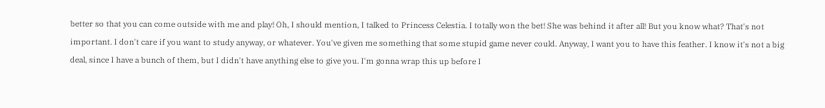better so that you can come outside with me and play! Oh, I should mention, I talked to Princess Celestia. I totally won the bet! She was behind it after all! But you know what? That's not important. I don't care if you want to study anyway, or whatever. You've given me something that some stupid game never could. Anyway, I want you to have this feather. I know it's not a big deal, since I have a bunch of them, but I didn't have anything else to give you. I'm gonna wrap this up before I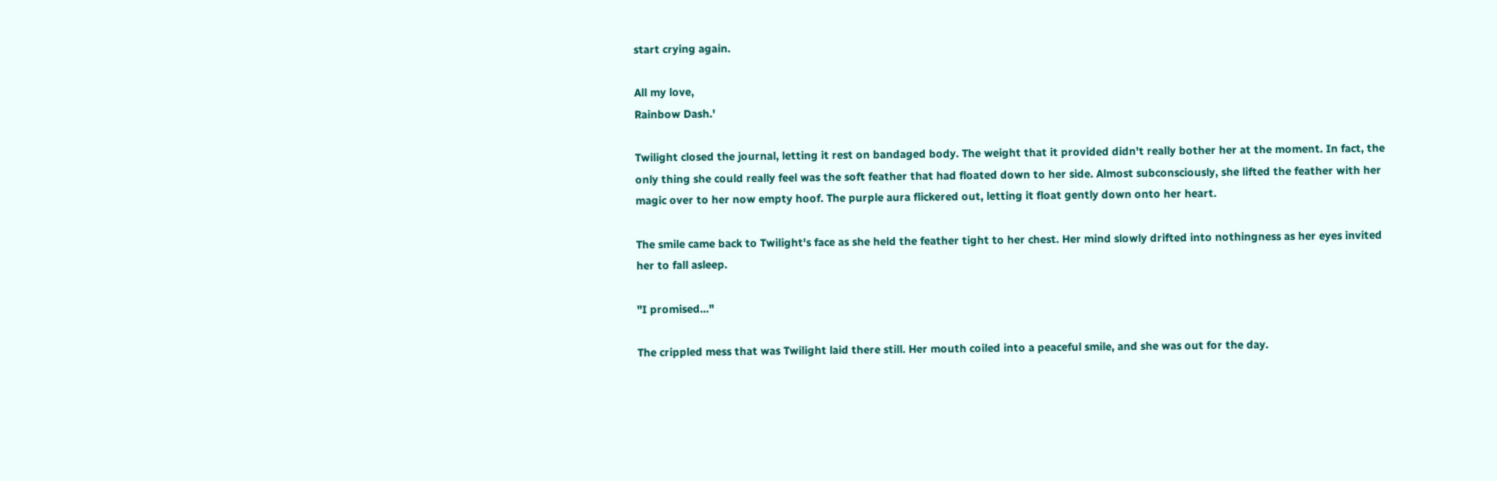start crying again.

All my love,
Rainbow Dash.'

Twilight closed the journal, letting it rest on bandaged body. The weight that it provided didn't really bother her at the moment. In fact, the only thing she could really feel was the soft feather that had floated down to her side. Almost subconsciously, she lifted the feather with her magic over to her now empty hoof. The purple aura flickered out, letting it float gently down onto her heart.

The smile came back to Twilight's face as she held the feather tight to her chest. Her mind slowly drifted into nothingness as her eyes invited her to fall asleep.

"I promised..."

The crippled mess that was Twilight laid there still. Her mouth coiled into a peaceful smile, and she was out for the day.